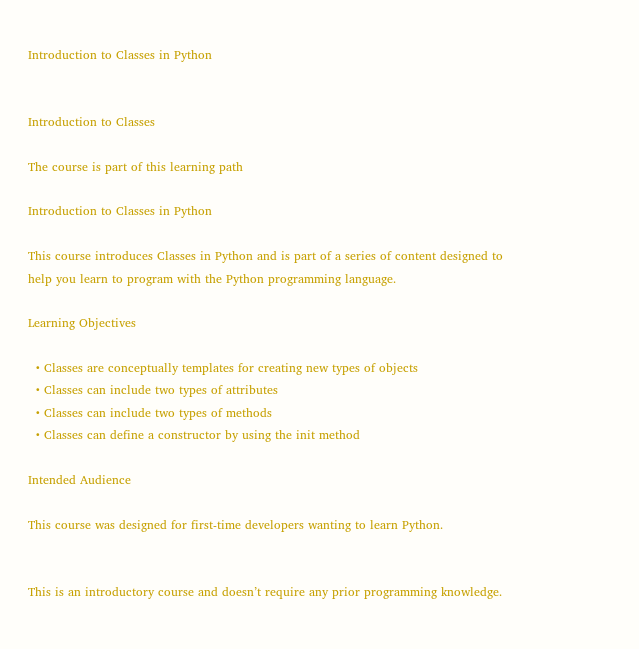Introduction to Classes in Python


Introduction to Classes

The course is part of this learning path

Introduction to Classes in Python

This course introduces Classes in Python and is part of a series of content designed to help you learn to program with the Python programming language.

Learning Objectives

  • Classes are conceptually templates for creating new types of objects
  • Classes can include two types of attributes
  • Classes can include two types of methods
  • Classes can define a constructor by using the init method

Intended Audience

This course was designed for first-time developers wanting to learn Python.


This is an introductory course and doesn’t require any prior programming knowledge.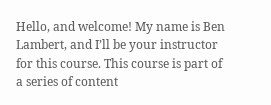Hello, and welcome! My name is Ben Lambert, and I’ll be your instructor for this course. This course is part of a series of content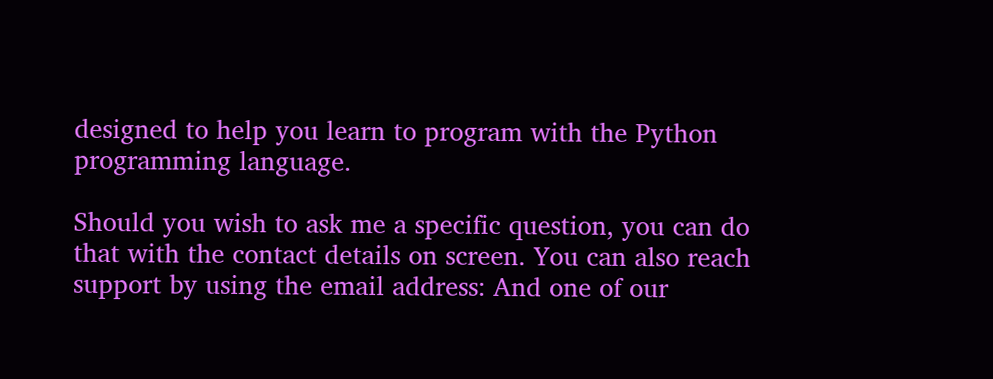designed to help you learn to program with the Python programming language.

Should you wish to ask me a specific question, you can do that with the contact details on screen. You can also reach support by using the email address: And one of our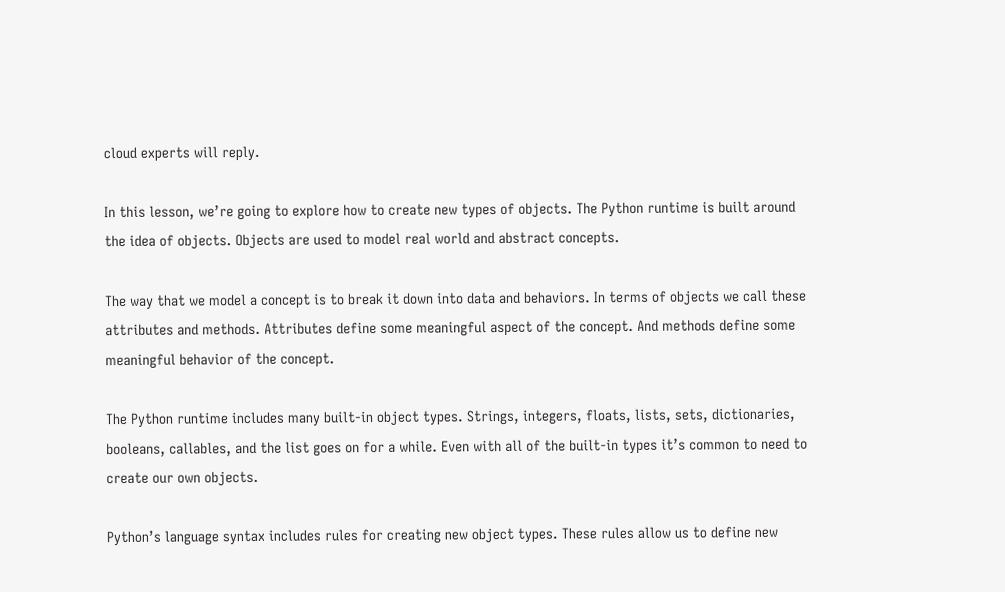cloud experts will reply.

In this lesson, we’re going to explore how to create new types of objects. The Python runtime is built around the idea of objects. Objects are used to model real world and abstract concepts.

The way that we model a concept is to break it down into data and behaviors. In terms of objects we call these attributes and methods. Attributes define some meaningful aspect of the concept. And methods define some meaningful behavior of the concept.

The Python runtime includes many built-in object types. Strings, integers, floats, lists, sets, dictionaries, booleans, callables, and the list goes on for a while. Even with all of the built-in types it’s common to need to create our own objects.

Python’s language syntax includes rules for creating new object types. These rules allow us to define new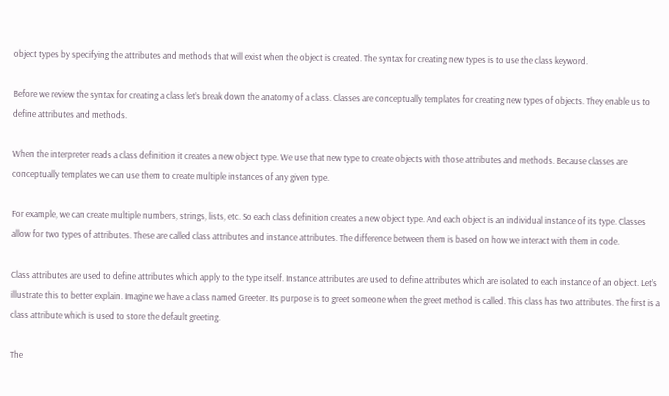object types by specifying the attributes and methods that will exist when the object is created. The syntax for creating new types is to use the class keyword.

Before we review the syntax for creating a class let’s break down the anatomy of a class. Classes are conceptually templates for creating new types of objects. They enable us to define attributes and methods.

When the interpreter reads a class definition it creates a new object type. We use that new type to create objects with those attributes and methods. Because classes are conceptually templates we can use them to create multiple instances of any given type.

For example, we can create multiple numbers, strings, lists, etc. So each class definition creates a new object type. And each object is an individual instance of its type. Classes allow for two types of attributes. These are called class attributes and instance attributes. The difference between them is based on how we interact with them in code.

Class attributes are used to define attributes which apply to the type itself. Instance attributes are used to define attributes which are isolated to each instance of an object. Let’s illustrate this to better explain. Imagine we have a class named Greeter. Its purpose is to greet someone when the greet method is called. This class has two attributes. The first is a class attribute which is used to store the default greeting.

The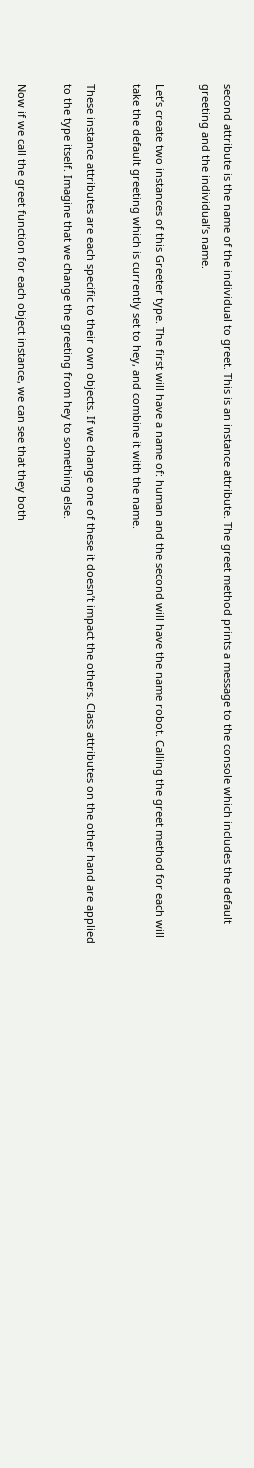second attribute is the name of the individual to greet. This is an instance attribute. The greet method prints a message to the console which includes the default greeting and the individual’s name.

Let’s create two instances of this Greeter type. The first will have a name of: human and the second will have the name robot. Calling the greet method for each will take the default greeting which is currently set to hey, and combine it with the name.

These instance attributes are each specific to their own objects. If we change one of these it doesn’t impact the others. Class attributes on the other hand are applied to the type itself. Imagine that we change the greeting from hey to something else.

Now if we call the greet function for each object instance, we can see that they both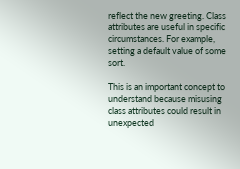reflect the new greeting. Class attributes are useful in specific circumstances. For example, setting a default value of some sort.

This is an important concept to understand because misusing class attributes could result in unexpected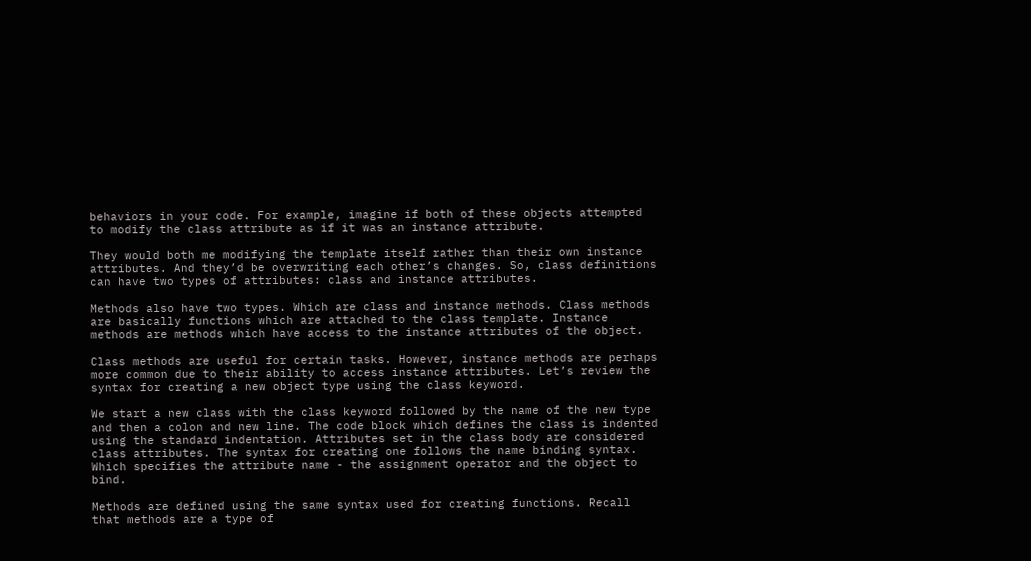behaviors in your code. For example, imagine if both of these objects attempted to modify the class attribute as if it was an instance attribute.

They would both me modifying the template itself rather than their own instance attributes. And they’d be overwriting each other’s changes. So, class definitions can have two types of attributes: class and instance attributes.

Methods also have two types. Which are class and instance methods. Class methods are basically functions which are attached to the class template. Instance methods are methods which have access to the instance attributes of the object.

Class methods are useful for certain tasks. However, instance methods are perhaps more common due to their ability to access instance attributes. Let’s review the syntax for creating a new object type using the class keyword.

We start a new class with the class keyword followed by the name of the new type and then a colon and new line. The code block which defines the class is indented using the standard indentation. Attributes set in the class body are considered class attributes. The syntax for creating one follows the name binding syntax. Which specifies the attribute name - the assignment operator and the object to bind.

Methods are defined using the same syntax used for creating functions. Recall that methods are a type of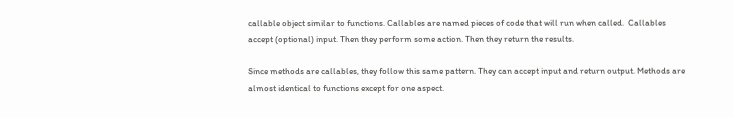callable object similar to functions. Callables are named pieces of code that will run when called.  Callables accept (optional) input. Then they perform some action. Then they return the results.

Since methods are callables, they follow this same pattern. They can accept input and return output. Methods are almost identical to functions except for one aspect.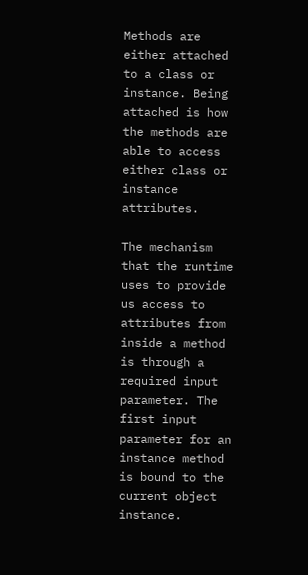Methods are either attached to a class or instance. Being attached is how the methods are able to access either class or instance attributes.

The mechanism that the runtime uses to provide us access to attributes from inside a method is through a required input parameter. The first input parameter for an instance method is bound to the current object instance.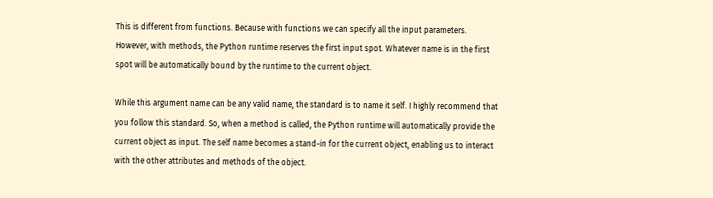This is different from functions. Because with functions we can specify all the input parameters. However, with methods, the Python runtime reserves the first input spot. Whatever name is in the first spot will be automatically bound by the runtime to the current object.

While this argument name can be any valid name, the standard is to name it self. I highly recommend that you follow this standard. So, when a method is called, the Python runtime will automatically provide the current object as input. The self name becomes a stand-in for the current object, enabling us to interact with the other attributes and methods of the object.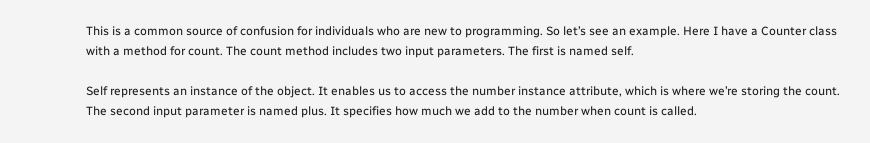This is a common source of confusion for individuals who are new to programming. So let’s see an example. Here I have a Counter class with a method for count. The count method includes two input parameters. The first is named self.

Self represents an instance of the object. It enables us to access the number instance attribute, which is where we’re storing the count. The second input parameter is named plus. It specifies how much we add to the number when count is called.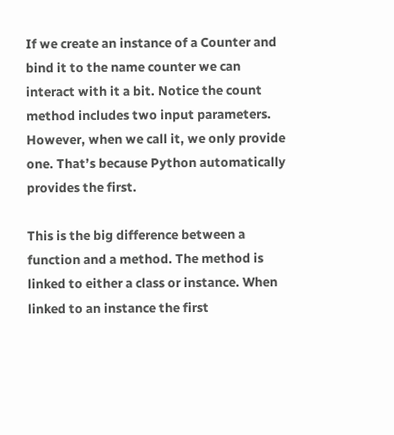If we create an instance of a Counter and bind it to the name counter we can interact with it a bit. Notice the count method includes two input parameters. However, when we call it, we only provide one. That’s because Python automatically provides the first.

This is the big difference between a function and a method. The method is linked to either a class or instance. When linked to an instance the first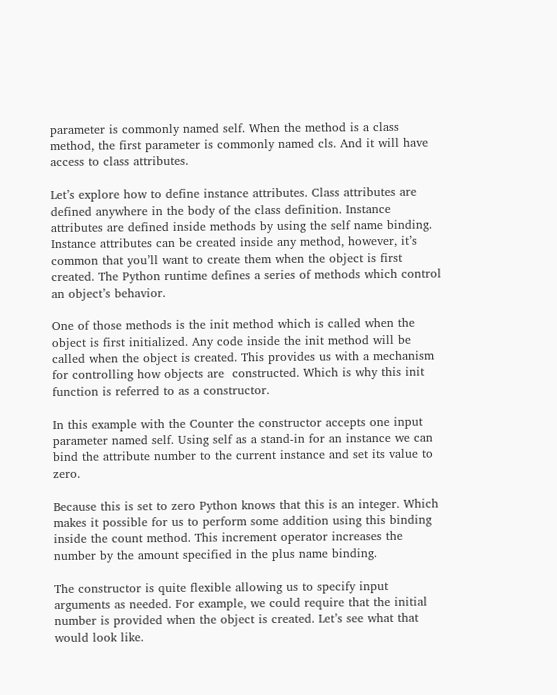parameter is commonly named self. When the method is a class method, the first parameter is commonly named cls. And it will have access to class attributes.

Let’s explore how to define instance attributes. Class attributes are defined anywhere in the body of the class definition. Instance attributes are defined inside methods by using the self name binding. Instance attributes can be created inside any method, however, it’s common that you’ll want to create them when the object is first created. The Python runtime defines a series of methods which control an object’s behavior.

One of those methods is the init method which is called when the object is first initialized. Any code inside the init method will be called when the object is created. This provides us with a mechanism for controlling how objects are  constructed. Which is why this init function is referred to as a constructor.

In this example with the Counter the constructor accepts one input parameter named self. Using self as a stand-in for an instance we can bind the attribute number to the current instance and set its value to zero.

Because this is set to zero Python knows that this is an integer. Which makes it possible for us to perform some addition using this binding inside the count method. This increment operator increases the number by the amount specified in the plus name binding.

The constructor is quite flexible allowing us to specify input arguments as needed. For example, we could require that the initial number is provided when the object is created. Let’s see what that would look like.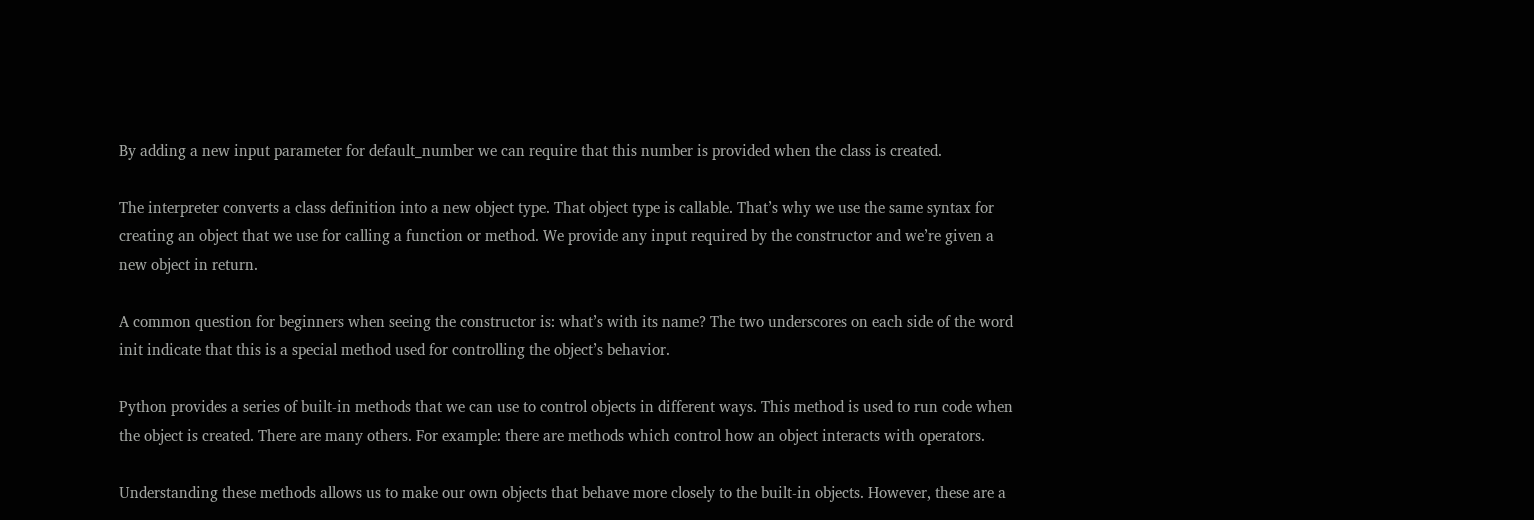By adding a new input parameter for default_number we can require that this number is provided when the class is created.

The interpreter converts a class definition into a new object type. That object type is callable. That’s why we use the same syntax for creating an object that we use for calling a function or method. We provide any input required by the constructor and we’re given a new object in return.

A common question for beginners when seeing the constructor is: what’s with its name? The two underscores on each side of the word init indicate that this is a special method used for controlling the object’s behavior.

Python provides a series of built-in methods that we can use to control objects in different ways. This method is used to run code when the object is created. There are many others. For example: there are methods which control how an object interacts with operators.

Understanding these methods allows us to make our own objects that behave more closely to the built-in objects. However, these are a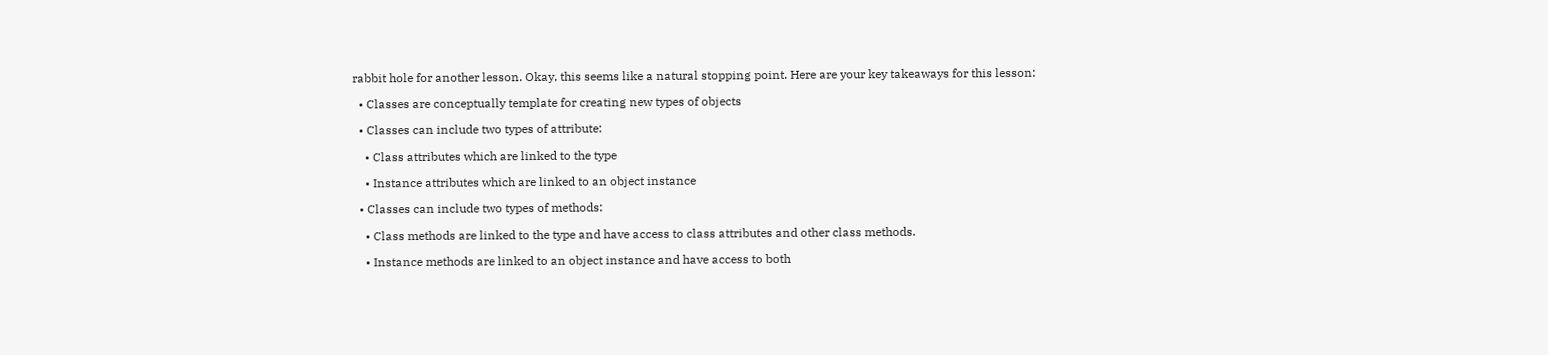rabbit hole for another lesson. Okay, this seems like a natural stopping point. Here are your key takeaways for this lesson:

  • Classes are conceptually template for creating new types of objects

  • Classes can include two types of attribute:

    • Class attributes which are linked to the type

    • Instance attributes which are linked to an object instance

  • Classes can include two types of methods:

    • Class methods are linked to the type and have access to class attributes and other class methods.

    • Instance methods are linked to an object instance and have access to both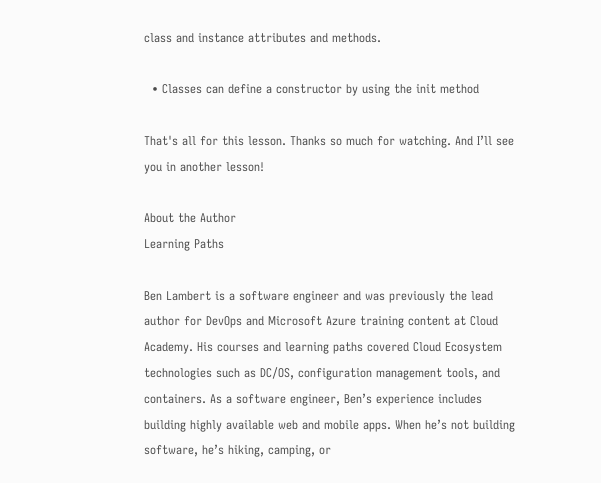class and instance attributes and methods.

  • Classes can define a constructor by using the init method

That's all for this lesson. Thanks so much for watching. And I’ll see you in another lesson!

About the Author
Learning Paths

Ben Lambert is a software engineer and was previously the lead author for DevOps and Microsoft Azure training content at Cloud Academy. His courses and learning paths covered Cloud Ecosystem technologies such as DC/OS, configuration management tools, and containers. As a software engineer, Ben’s experience includes building highly available web and mobile apps. When he’s not building software, he’s hiking, camping, or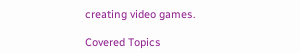creating video games.

Covered Topics